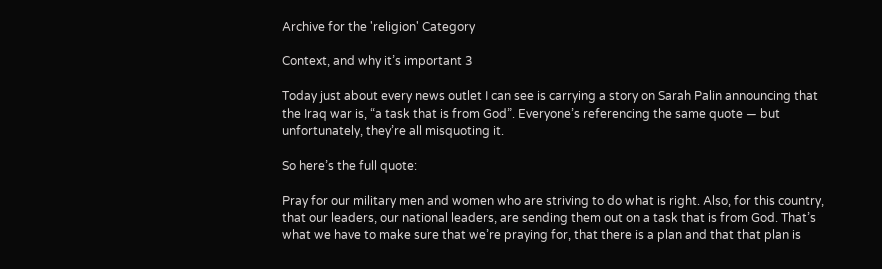Archive for the 'religion' Category

Context, and why it’s important 3

Today just about every news outlet I can see is carrying a story on Sarah Palin announcing that the Iraq war is, “a task that is from God”. Everyone’s referencing the same quote — but unfortunately, they’re all misquoting it.

So here’s the full quote:

Pray for our military men and women who are striving to do what is right. Also, for this country, that our leaders, our national leaders, are sending them out on a task that is from God. That’s what we have to make sure that we’re praying for, that there is a plan and that that plan is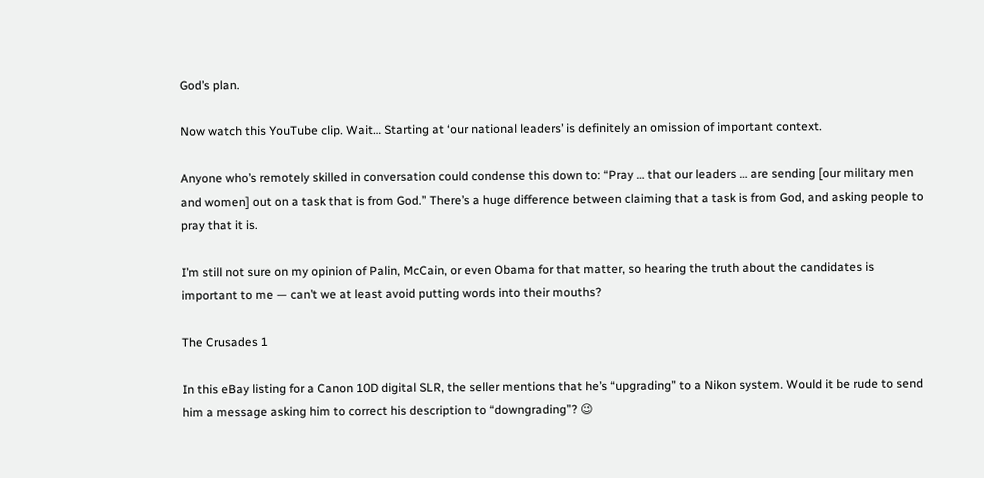God’s plan.

Now watch this YouTube clip. Wait… Starting at ‘our national leaders’ is definitely an omission of important context.

Anyone who’s remotely skilled in conversation could condense this down to: “Pray … that our leaders … are sending [our military men and women] out on a task that is from God.” There’s a huge difference between claiming that a task is from God, and asking people to pray that it is.

I’m still not sure on my opinion of Palin, McCain, or even Obama for that matter, so hearing the truth about the candidates is important to me — can’t we at least avoid putting words into their mouths?

The Crusades 1

In this eBay listing for a Canon 10D digital SLR, the seller mentions that he’s “upgrading” to a Nikon system. Would it be rude to send him a message asking him to correct his description to “downgrading”? 😉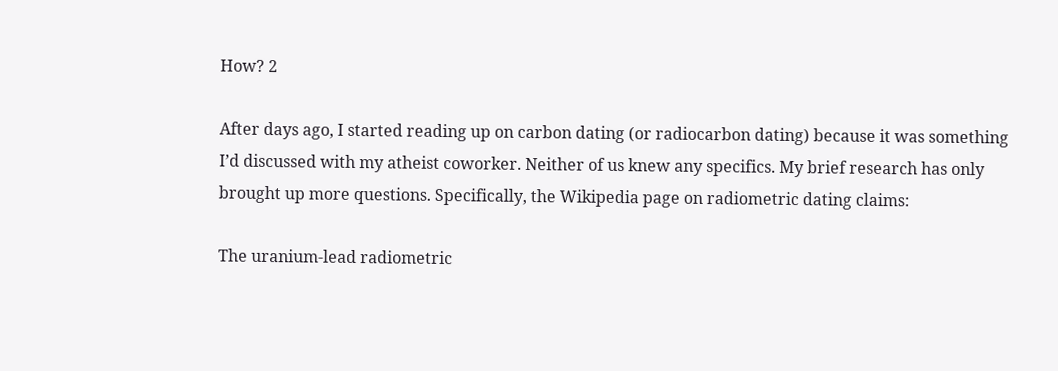How? 2

After days ago, I started reading up on carbon dating (or radiocarbon dating) because it was something I’d discussed with my atheist coworker. Neither of us knew any specifics. My brief research has only brought up more questions. Specifically, the Wikipedia page on radiometric dating claims:

The uranium-lead radiometric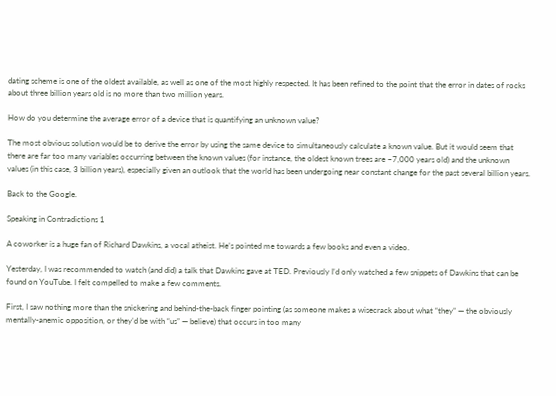dating scheme is one of the oldest available, as well as one of the most highly respected. It has been refined to the point that the error in dates of rocks about three billion years old is no more than two million years.

How do you determine the average error of a device that is quantifying an unknown value?

The most obvious solution would be to derive the error by using the same device to simultaneously calculate a known value. But it would seem that there are far too many variables occurring between the known values (for instance, the oldest known trees are ~7,000 years old) and the unknown values (in this case, 3 billion years), especially given an outlook that the world has been undergoing near constant change for the past several billion years.

Back to the Google.

Speaking in Contradictions 1

A coworker is a huge fan of Richard Dawkins, a vocal atheist. He’s pointed me towards a few books and even a video.

Yesterday, I was recommended to watch (and did) a talk that Dawkins gave at TED. Previously I’d only watched a few snippets of Dawkins that can be found on YouTube. I felt compelled to make a few comments.

First, I saw nothing more than the snickering and behind-the-back finger pointing (as someone makes a wisecrack about what “they” — the obviously mentally-anemic opposition, or they’d be with “us” — believe) that occurs in too many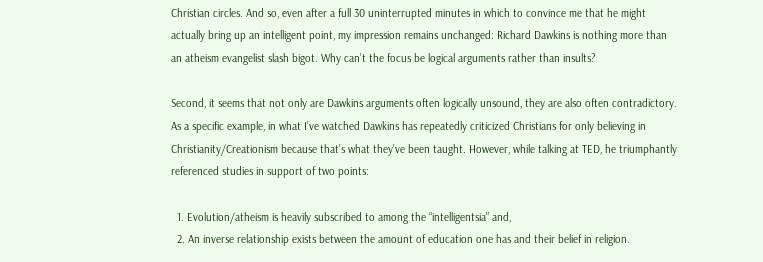Christian circles. And so, even after a full 30 uninterrupted minutes in which to convince me that he might actually bring up an intelligent point, my impression remains unchanged: Richard Dawkins is nothing more than an atheism evangelist slash bigot. Why can’t the focus be logical arguments rather than insults?

Second, it seems that not only are Dawkins arguments often logically unsound, they are also often contradictory. As a specific example, in what I’ve watched Dawkins has repeatedly criticized Christians for only believing in Christianity/Creationism because that’s what they’ve been taught. However, while talking at TED, he triumphantly referenced studies in support of two points:

  1. Evolution/atheism is heavily subscribed to among the “intelligentsia” and,
  2. An inverse relationship exists between the amount of education one has and their belief in religion.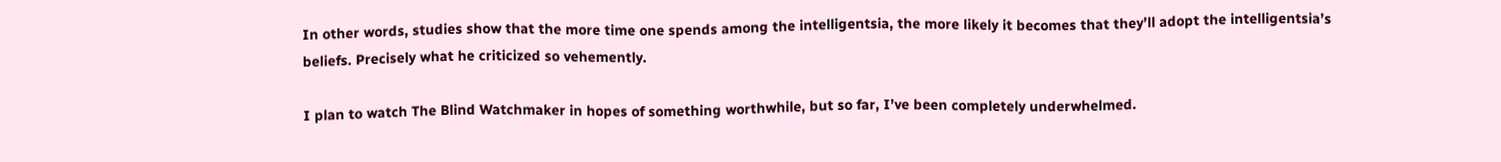In other words, studies show that the more time one spends among the intelligentsia, the more likely it becomes that they’ll adopt the intelligentsia’s beliefs. Precisely what he criticized so vehemently.

I plan to watch The Blind Watchmaker in hopes of something worthwhile, but so far, I’ve been completely underwhelmed.